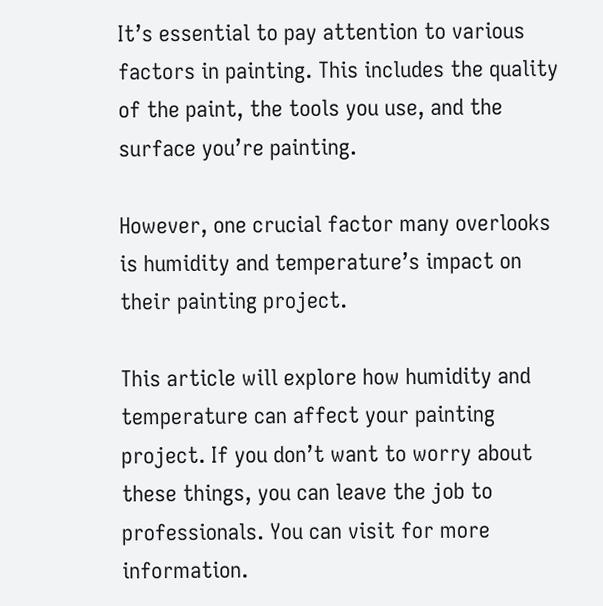It’s essential to pay attention to various factors in painting. This includes the quality of the paint, the tools you use, and the surface you’re painting.

However, one crucial factor many overlooks is humidity and temperature’s impact on their painting project.

This article will explore how humidity and temperature can affect your painting project. If you don’t want to worry about these things, you can leave the job to professionals. You can visit for more information.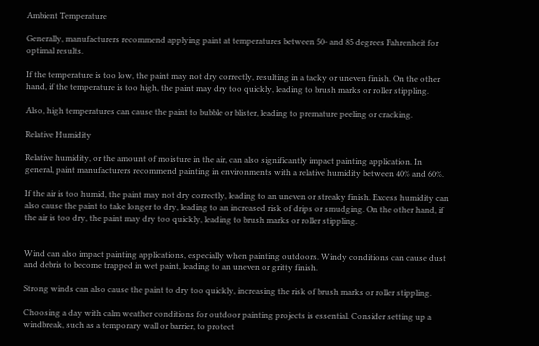Ambient Temperature

Generally, manufacturers recommend applying paint at temperatures between 50- and 85 degrees Fahrenheit for optimal results.

If the temperature is too low, the paint may not dry correctly, resulting in a tacky or uneven finish. On the other hand, if the temperature is too high, the paint may dry too quickly, leading to brush marks or roller stippling.

Also, high temperatures can cause the paint to bubble or blister, leading to premature peeling or cracking.

Relative Humidity

Relative humidity, or the amount of moisture in the air, can also significantly impact painting application. In general, paint manufacturers recommend painting in environments with a relative humidity between 40% and 60%.

If the air is too humid, the paint may not dry correctly, leading to an uneven or streaky finish. Excess humidity can also cause the paint to take longer to dry, leading to an increased risk of drips or smudging. On the other hand, if the air is too dry, the paint may dry too quickly, leading to brush marks or roller stippling.


Wind can also impact painting applications, especially when painting outdoors. Windy conditions can cause dust and debris to become trapped in wet paint, leading to an uneven or gritty finish.

Strong winds can also cause the paint to dry too quickly, increasing the risk of brush marks or roller stippling.

Choosing a day with calm weather conditions for outdoor painting projects is essential. Consider setting up a windbreak, such as a temporary wall or barrier, to protect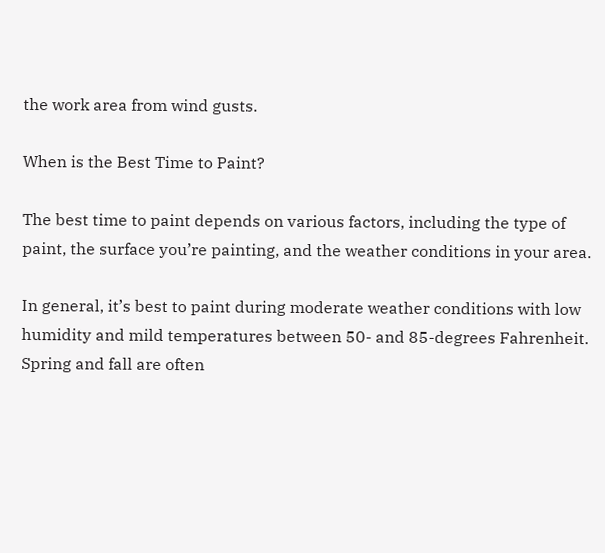the work area from wind gusts.

When is the Best Time to Paint?

The best time to paint depends on various factors, including the type of paint, the surface you’re painting, and the weather conditions in your area.

In general, it’s best to paint during moderate weather conditions with low humidity and mild temperatures between 50- and 85-degrees Fahrenheit. Spring and fall are often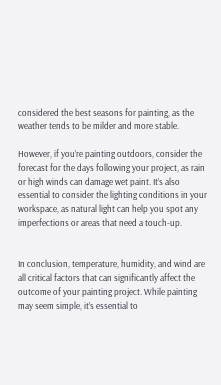considered the best seasons for painting, as the weather tends to be milder and more stable.

However, if you’re painting outdoors, consider the forecast for the days following your project, as rain or high winds can damage wet paint. It’s also essential to consider the lighting conditions in your workspace, as natural light can help you spot any imperfections or areas that need a touch-up.


In conclusion, temperature, humidity, and wind are all critical factors that can significantly affect the outcome of your painting project. While painting may seem simple, it’s essential to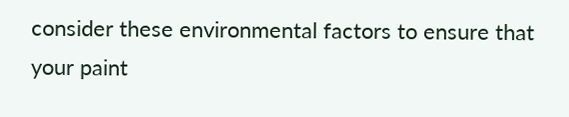consider these environmental factors to ensure that your paint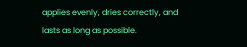applies evenly, dries correctly, and lasts as long as possible.